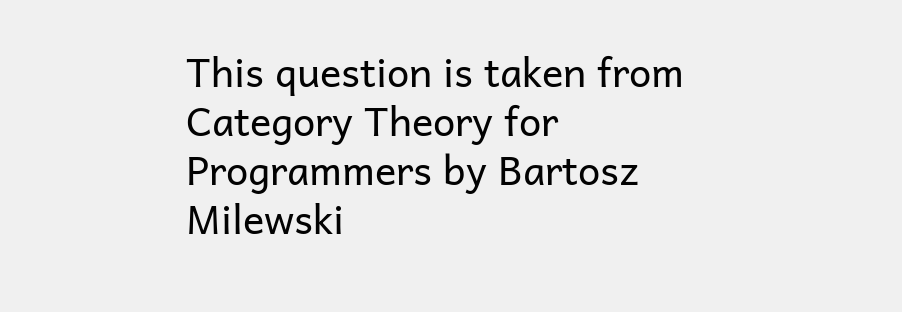This question is taken from Category Theory for Programmers by Bartosz Milewski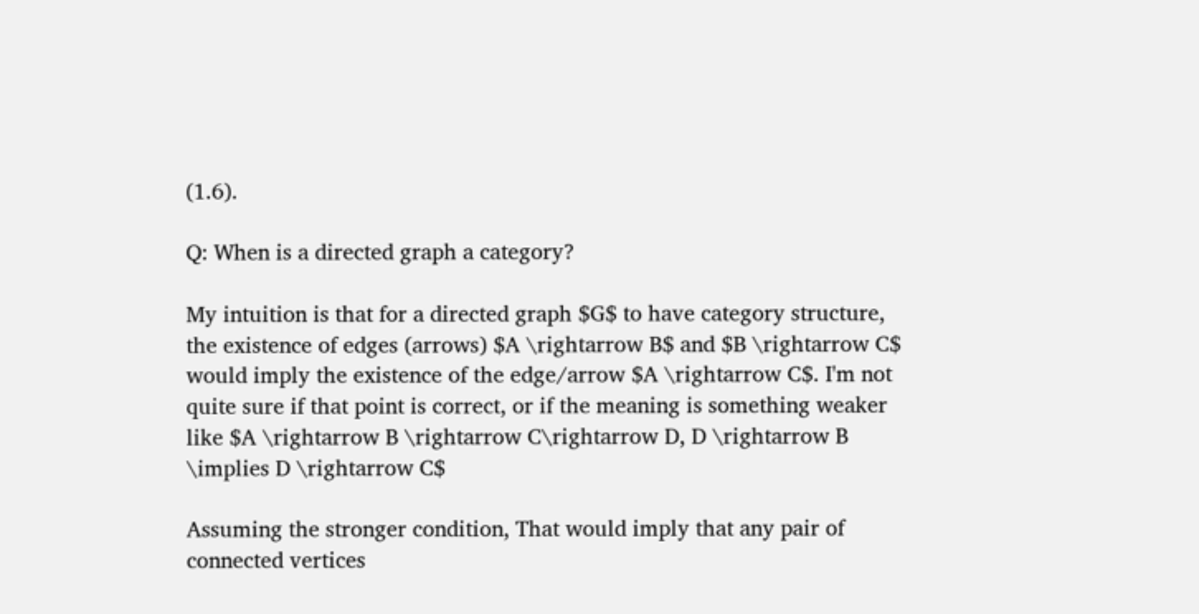(1.6).

Q: When is a directed graph a category?

My intuition is that for a directed graph $G$ to have category structure, the existence of edges (arrows) $A \rightarrow B$ and $B \rightarrow C$ would imply the existence of the edge/arrow $A \rightarrow C$. I'm not quite sure if that point is correct, or if the meaning is something weaker like $A \rightarrow B \rightarrow C\rightarrow D, D \rightarrow B \implies D \rightarrow C$

Assuming the stronger condition, That would imply that any pair of connected vertices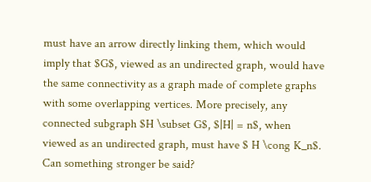must have an arrow directly linking them, which would imply that $G$, viewed as an undirected graph, would have the same connectivity as a graph made of complete graphs with some overlapping vertices. More precisely, any connected subgraph $H \subset G$, $|H| = n$, when viewed as an undirected graph, must have $ H \cong K_n$. Can something stronger be said?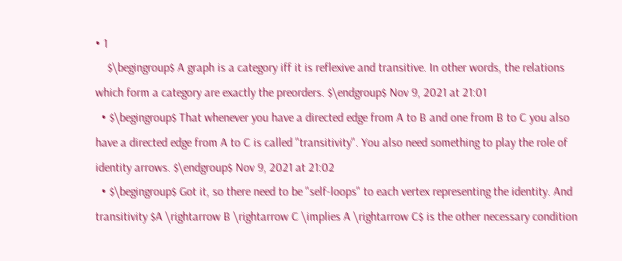• 1
    $\begingroup$ A graph is a category iff it is reflexive and transitive. In other words, the relations which form a category are exactly the preorders. $\endgroup$ Nov 9, 2021 at 21:01
  • $\begingroup$ That whenever you have a directed edge from A to B and one from B to C you also have a directed edge from A to C is called "transitivity". You also need something to play the role of identity arrows. $\endgroup$ Nov 9, 2021 at 21:02
  • $\begingroup$ Got it, so there need to be "self-loops" to each vertex representing the identity. And transitivity $A \rightarrow B \rightarrow C \implies A \rightarrow C$ is the other necessary condition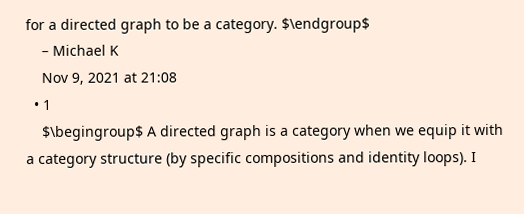for a directed graph to be a category. $\endgroup$
    – Michael K
    Nov 9, 2021 at 21:08
  • 1
    $\begingroup$ A directed graph is a category when we equip it with a category structure (by specific compositions and identity loops). I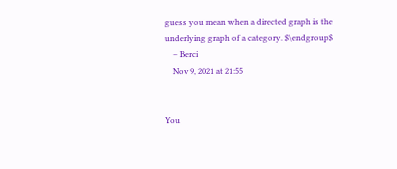guess you mean when a directed graph is the underlying graph of a category. $\endgroup$
    – Berci
    Nov 9, 2021 at 21:55


You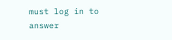must log in to answer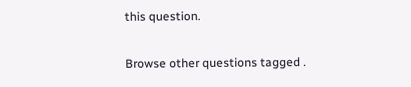this question.

Browse other questions tagged .